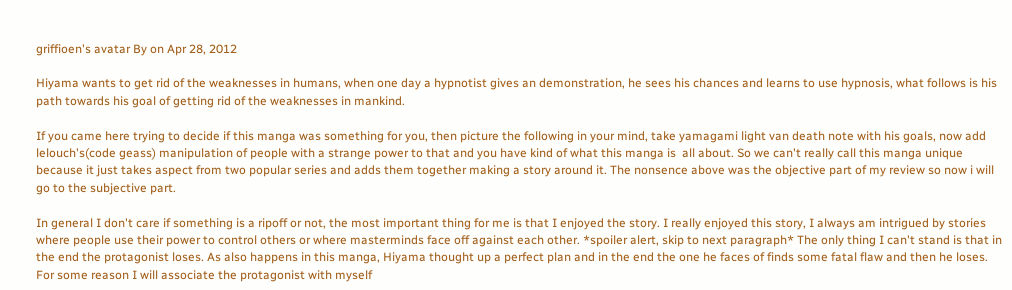griffioen's avatar By on Apr 28, 2012

Hiyama wants to get rid of the weaknesses in humans, when one day a hypnotist gives an demonstration, he sees his chances and learns to use hypnosis, what follows is his path towards his goal of getting rid of the weaknesses in mankind.

If you came here trying to decide if this manga was something for you, then picture the following in your mind, take yamagami light van death note with his goals, now add lelouch's(code geass) manipulation of people with a strange power to that and you have kind of what this manga is  all about. So we can't really call this manga unique because it just takes aspect from two popular series and adds them together making a story around it. The nonsence above was the objective part of my review so now i will go to the subjective part.

In general I don't care if something is a ripoff or not, the most important thing for me is that I enjoyed the story. I really enjoyed this story, I always am intrigued by stories where people use their power to control others or where masterminds face off against each other. *spoiler alert, skip to next paragraph* The only thing I can't stand is that in the end the protagonist loses. As also happens in this manga, Hiyama thought up a perfect plan and in the end the one he faces of finds some fatal flaw and then he loses. For some reason I will associate the protagonist with myself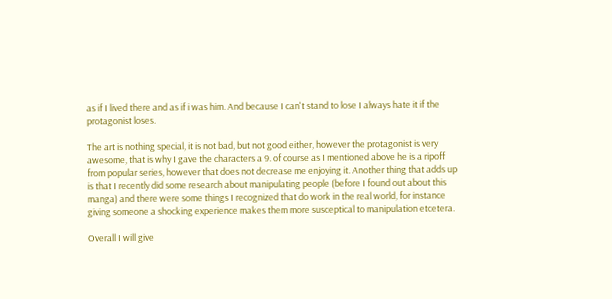as if I lived there and as if i was him. And because I can't stand to lose I always hate it if the protagonist loses.

The art is nothing special, it is not bad, but not good either, however the protagonist is very awesome, that is why I gave the characters a 9. of course as I mentioned above he is a ripoff from popular series, however that does not decrease me enjoying it. Another thing that adds up is that I recently did some research about manipulating people (before I found out about this manga) and there were some things I recognized that do work in the real world, for instance giving someone a shocking experience makes them more susceptical to manipulation etcetera.

Overall I will give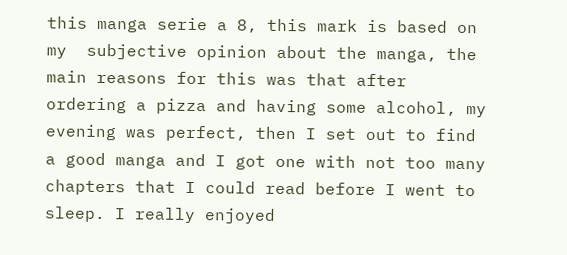this manga serie a 8, this mark is based on my  subjective opinion about the manga, the main reasons for this was that after ordering a pizza and having some alcohol, my evening was perfect, then I set out to find a good manga and I got one with not too many chapters that I could read before I went to sleep. I really enjoyed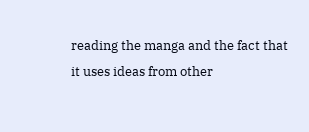reading the manga and the fact that it uses ideas from other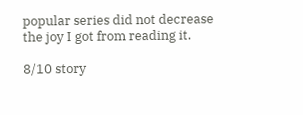popular series did not decrease the joy I got from reading it.

8/10 story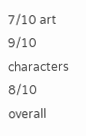7/10 art
9/10 characters
8/10 overall